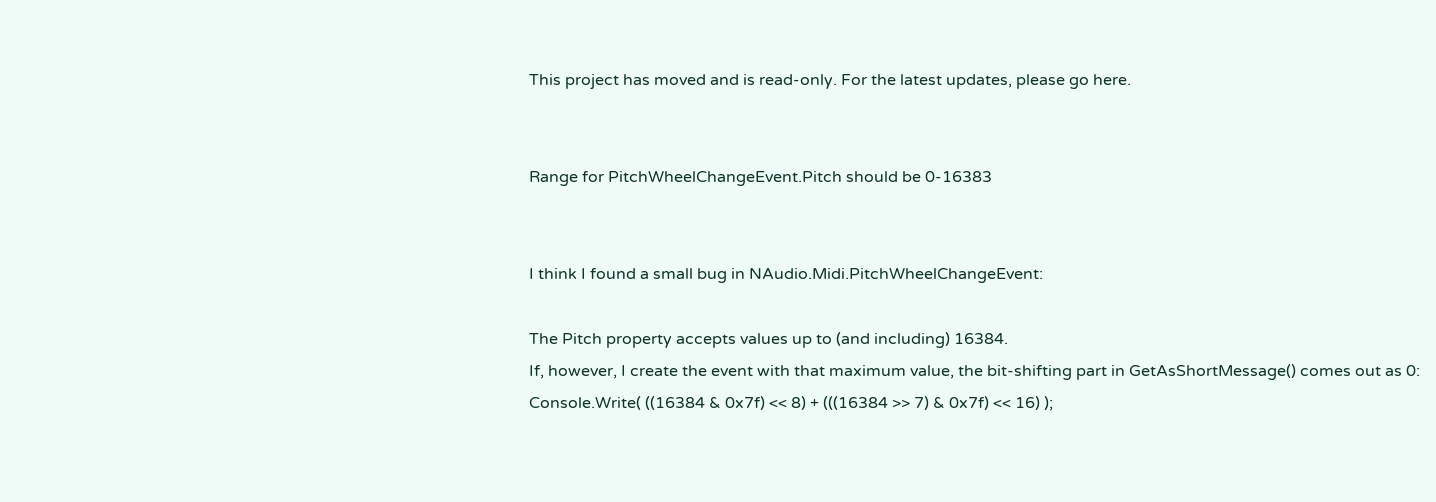This project has moved and is read-only. For the latest updates, please go here.


Range for PitchWheelChangeEvent.Pitch should be 0-16383


I think I found a small bug in NAudio.Midi.PitchWheelChangeEvent:

The Pitch property accepts values up to (and including) 16384.
If, however, I create the event with that maximum value, the bit-shifting part in GetAsShortMessage() comes out as 0:
Console.Write( ((16384 & 0x7f) << 8) + (((16384 >> 7) & 0x7f) << 16) );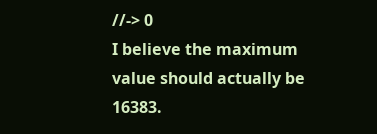//-> 0
I believe the maximum value should actually be 16383.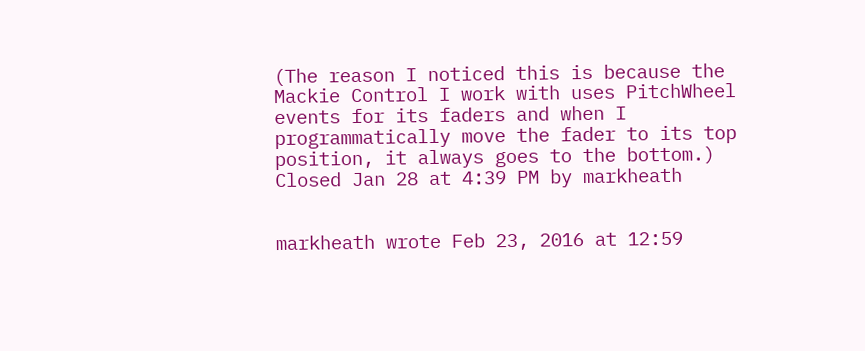(The reason I noticed this is because the Mackie Control I work with uses PitchWheel events for its faders and when I programmatically move the fader to its top position, it always goes to the bottom.)
Closed Jan 28 at 4:39 PM by markheath


markheath wrote Feb 23, 2016 at 12:59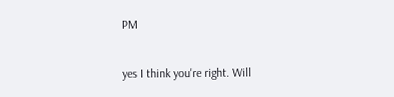PM

yes I think you're right. Will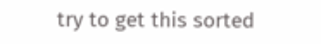try to get this sorted